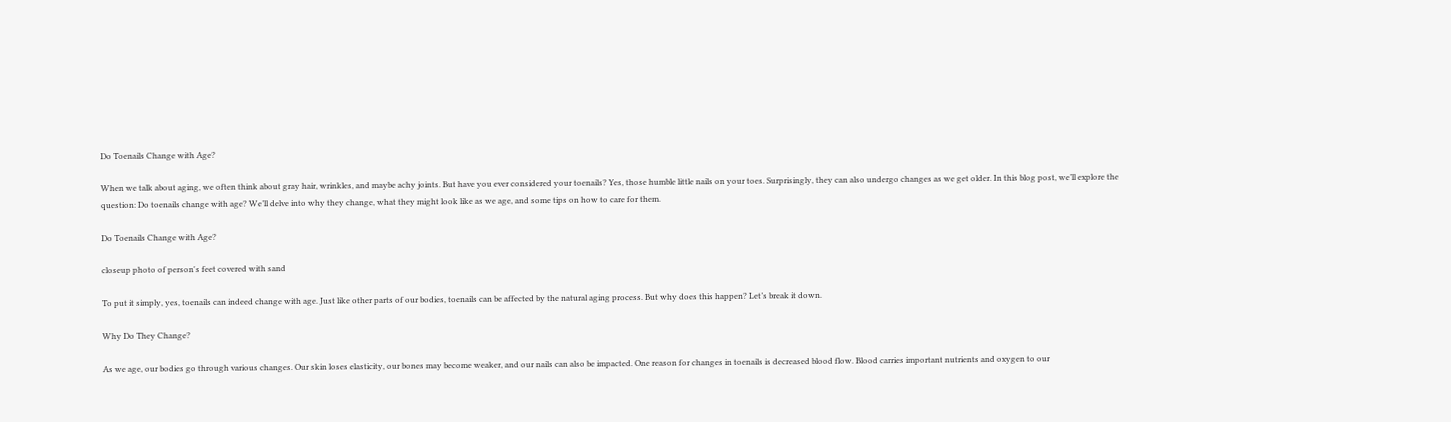Do Toenails Change with Age?

When we talk about aging, we often think about gray hair, wrinkles, and maybe achy joints. But have you ever considered your toenails? Yes, those humble little nails on your toes. Surprisingly, they can also undergo changes as we get older. In this blog post, we’ll explore the question: Do toenails change with age? We’ll delve into why they change, what they might look like as we age, and some tips on how to care for them.

Do Toenails Change with Age?

closeup photo of person's feet covered with sand

To put it simply, yes, toenails can indeed change with age. Just like other parts of our bodies, toenails can be affected by the natural aging process. But why does this happen? Let’s break it down.

Why Do They Change?

As we age, our bodies go through various changes. Our skin loses elasticity, our bones may become weaker, and our nails can also be impacted. One reason for changes in toenails is decreased blood flow. Blood carries important nutrients and oxygen to our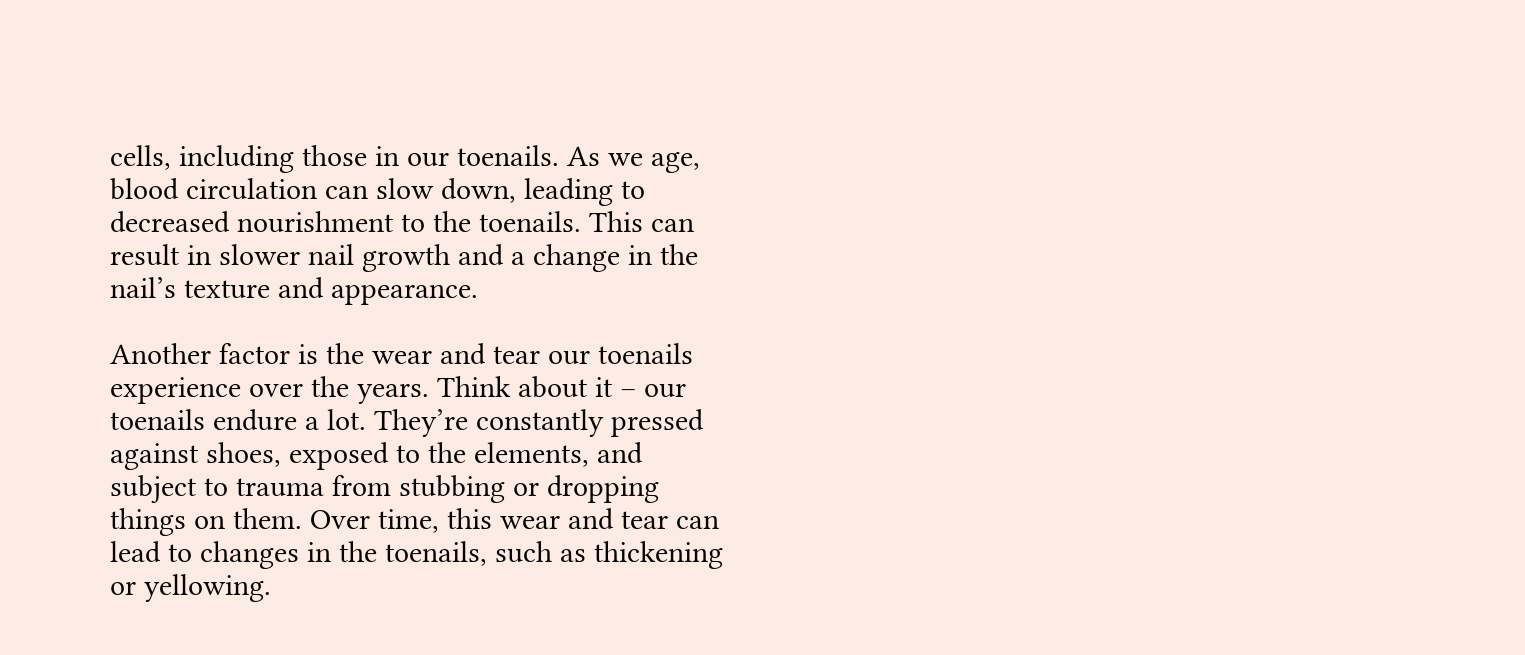cells, including those in our toenails. As we age, blood circulation can slow down, leading to decreased nourishment to the toenails. This can result in slower nail growth and a change in the nail’s texture and appearance.

Another factor is the wear and tear our toenails experience over the years. Think about it – our toenails endure a lot. They’re constantly pressed against shoes, exposed to the elements, and subject to trauma from stubbing or dropping things on them. Over time, this wear and tear can lead to changes in the toenails, such as thickening or yellowing.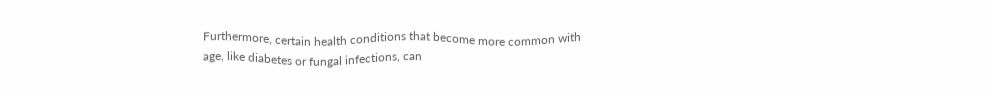Furthermore, certain health conditions that become more common with age, like diabetes or fungal infections, can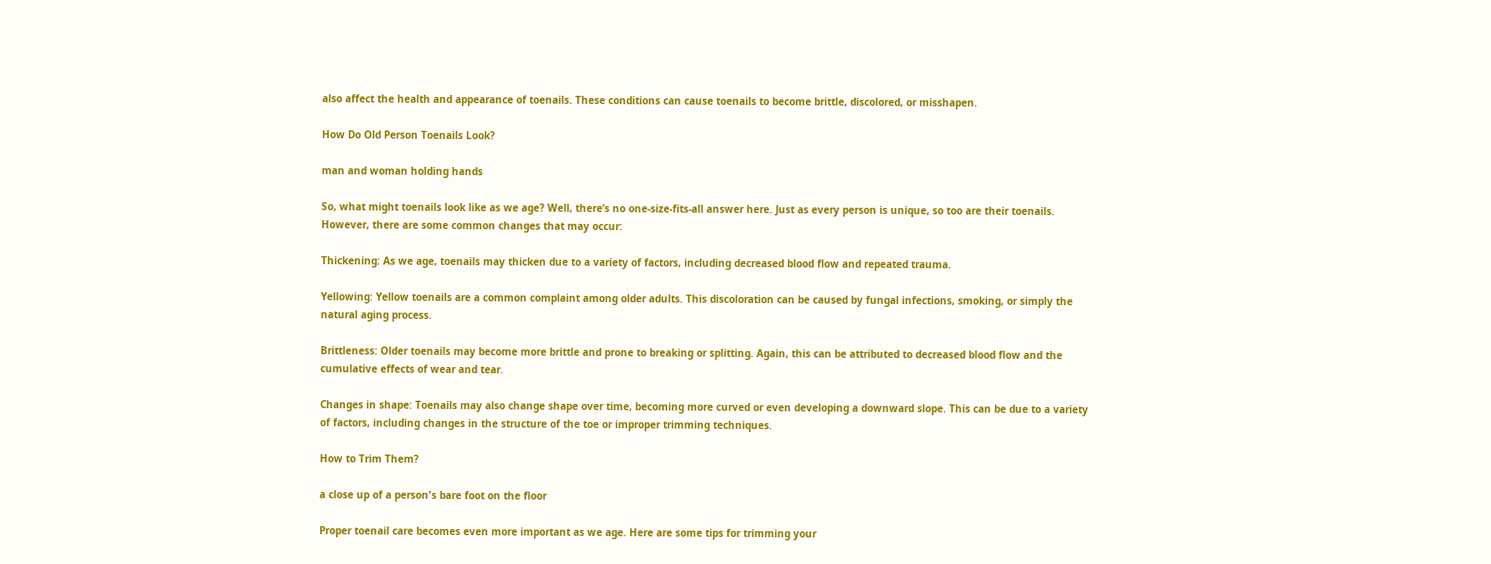also affect the health and appearance of toenails. These conditions can cause toenails to become brittle, discolored, or misshapen.

How Do Old Person Toenails Look?

man and woman holding hands

So, what might toenails look like as we age? Well, there’s no one-size-fits-all answer here. Just as every person is unique, so too are their toenails. However, there are some common changes that may occur:

Thickening: As we age, toenails may thicken due to a variety of factors, including decreased blood flow and repeated trauma.

Yellowing: Yellow toenails are a common complaint among older adults. This discoloration can be caused by fungal infections, smoking, or simply the natural aging process.

Brittleness: Older toenails may become more brittle and prone to breaking or splitting. Again, this can be attributed to decreased blood flow and the cumulative effects of wear and tear.

Changes in shape: Toenails may also change shape over time, becoming more curved or even developing a downward slope. This can be due to a variety of factors, including changes in the structure of the toe or improper trimming techniques.

How to Trim Them?

a close up of a person's bare foot on the floor

Proper toenail care becomes even more important as we age. Here are some tips for trimming your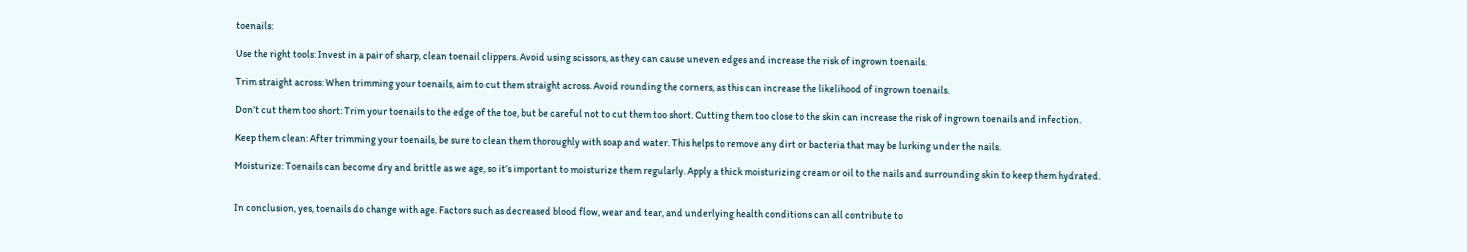toenails:

Use the right tools: Invest in a pair of sharp, clean toenail clippers. Avoid using scissors, as they can cause uneven edges and increase the risk of ingrown toenails.

Trim straight across: When trimming your toenails, aim to cut them straight across. Avoid rounding the corners, as this can increase the likelihood of ingrown toenails.

Don’t cut them too short: Trim your toenails to the edge of the toe, but be careful not to cut them too short. Cutting them too close to the skin can increase the risk of ingrown toenails and infection.

Keep them clean: After trimming your toenails, be sure to clean them thoroughly with soap and water. This helps to remove any dirt or bacteria that may be lurking under the nails.

Moisturize: Toenails can become dry and brittle as we age, so it’s important to moisturize them regularly. Apply a thick moisturizing cream or oil to the nails and surrounding skin to keep them hydrated.


In conclusion, yes, toenails do change with age. Factors such as decreased blood flow, wear and tear, and underlying health conditions can all contribute to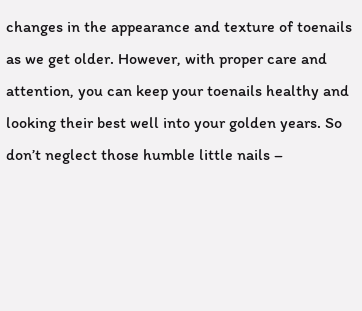changes in the appearance and texture of toenails as we get older. However, with proper care and attention, you can keep your toenails healthy and looking their best well into your golden years. So don’t neglect those humble little nails –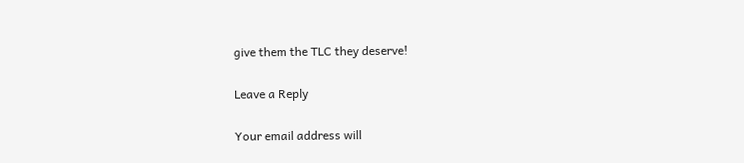give them the TLC they deserve!

Leave a Reply

Your email address will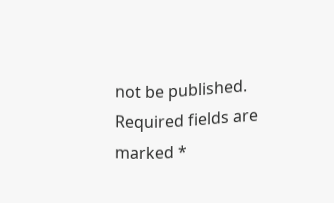not be published. Required fields are marked *